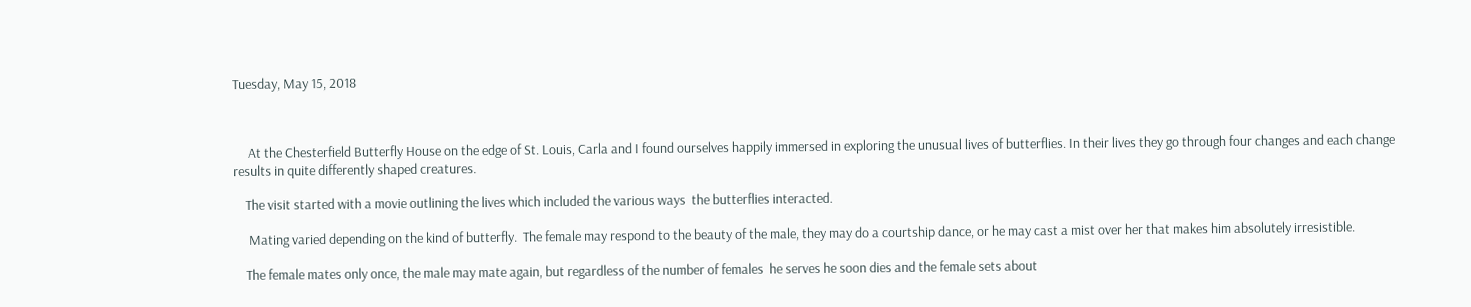Tuesday, May 15, 2018



     At the Chesterfield Butterfly House on the edge of St. Louis, Carla and I found ourselves happily immersed in exploring the unusual lives of butterflies. In their lives they go through four changes and each change results in quite differently shaped creatures.

    The visit started with a movie outlining the lives which included the various ways  the butterflies interacted.

     Mating varied depending on the kind of butterfly.  The female may respond to the beauty of the male, they may do a courtship dance, or he may cast a mist over her that makes him absolutely irresistible.

    The female mates only once, the male may mate again, but regardless of the number of females  he serves he soon dies and the female sets about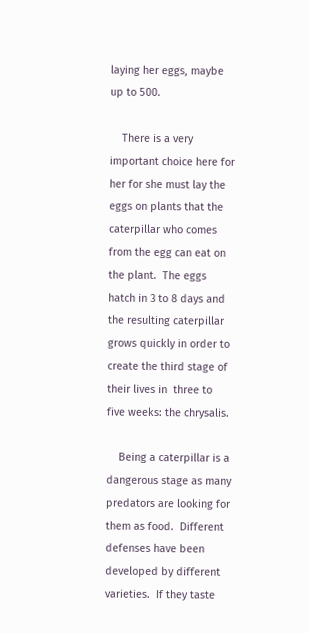laying her eggs, maybe up to 500.

    There is a very important choice here for her for she must lay the eggs on plants that the caterpillar who comes from the egg can eat on the plant.  The eggs hatch in 3 to 8 days and the resulting caterpillar grows quickly in order to create the third stage of their lives in  three to five weeks: the chrysalis.

    Being a caterpillar is a dangerous stage as many predators are looking for them as food.  Different defenses have been developed by different varieties.  If they taste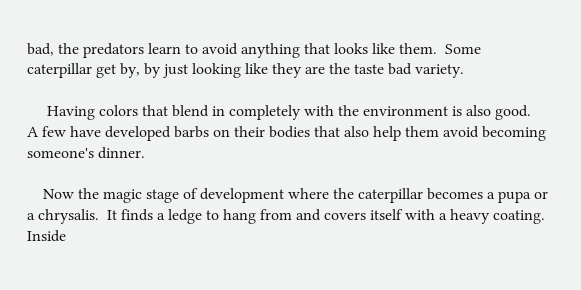bad, the predators learn to avoid anything that looks like them.  Some caterpillar get by, by just looking like they are the taste bad variety.

     Having colors that blend in completely with the environment is also good.  A few have developed barbs on their bodies that also help them avoid becoming someone's dinner.

    Now the magic stage of development where the caterpillar becomes a pupa or a chrysalis.  It finds a ledge to hang from and covers itself with a heavy coating.  Inside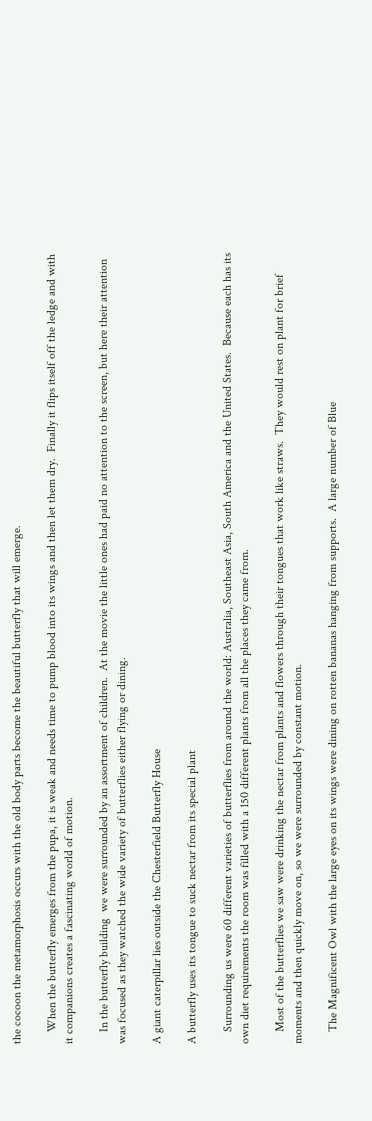the cocoon the metamorphosis occurs with the old body parts become the beautiful butterfly that will emerge.

    When the butterfly emerges from the pupa, it is weak and needs time to pump blood into its wings and then let them dry.  Finally it flips itself off the ledge and with it companions creates a fascinating world of motion.

    In the butterfly building  we were surrounded by an assortment of children.  At the movie the little ones had paid no attention to the screen, but here their attention was focused as they watched the wide variety of butterflies either flying or dining.

A giant caterpillar lies outside the Chesterfield Butterfly House

A butterfly uses its tongue to suck nectar from its special plant

    Surrounding us were 60 different varieties of butterflies from around the world: Australia, Southeast Asia, South America and the United States.  Because each has its own diet requirements the room was filled with a 150 different plants from all the places they came from.

    Most of the butterflies we saw were drinking the nectar from plants and flowers through their tongues that work like straws.  They would rest on plant for brief moments and then quickly move on, so we were surrounded by constant motion.

    The Magnificent Owl with the large eyes on its wings were dining on rotten bananas hanging from supports.  A large number of Blue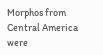Morphos from Central America were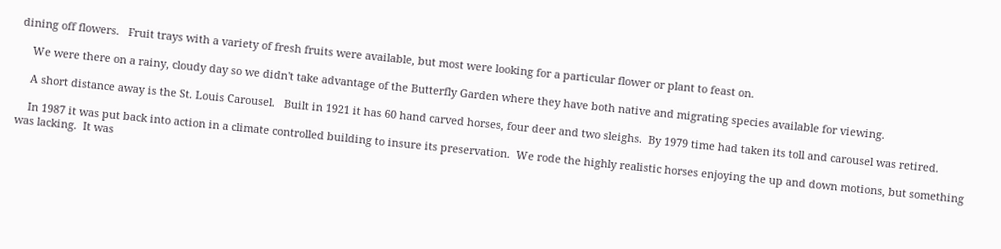dining off flowers.   Fruit trays with a variety of fresh fruits were available, but most were looking for a particular flower or plant to feast on.

    We were there on a rainy, cloudy day so we didn't take advantage of the Butterfly Garden where they have both native and migrating species available for viewing.

    A short distance away is the St. Louis Carousel.   Built in 1921 it has 60 hand carved horses, four deer and two sleighs.  By 1979 time had taken its toll and carousel was retired.

    In 1987 it was put back into action in a climate controlled building to insure its preservation.  We rode the highly realistic horses enjoying the up and down motions, but something was lacking.  It was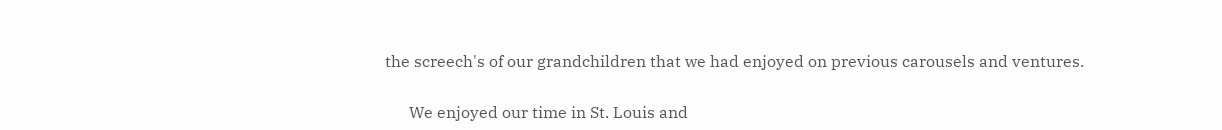the screech's of our grandchildren that we had enjoyed on previous carousels and ventures.

      We enjoyed our time in St. Louis and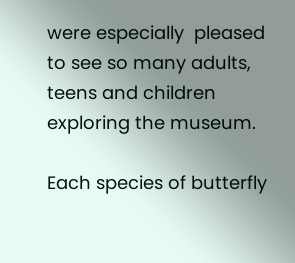were especially  pleased to see so many adults, teens and children exploring the museum.

Each species of butterfly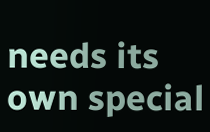needs its own special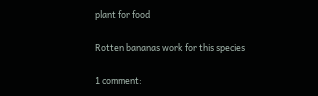plant for food

Rotten bananas work for this species

1 comment: